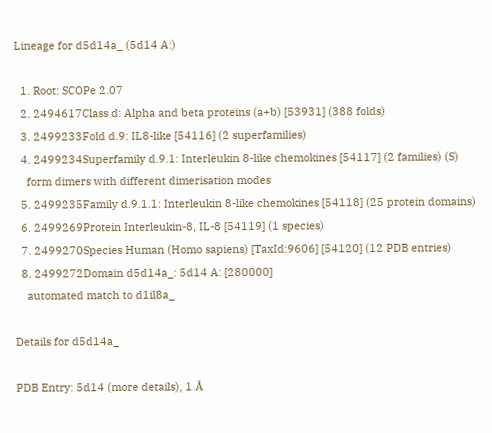Lineage for d5d14a_ (5d14 A:)

  1. Root: SCOPe 2.07
  2. 2494617Class d: Alpha and beta proteins (a+b) [53931] (388 folds)
  3. 2499233Fold d.9: IL8-like [54116] (2 superfamilies)
  4. 2499234Superfamily d.9.1: Interleukin 8-like chemokines [54117] (2 families) (S)
    form dimers with different dimerisation modes
  5. 2499235Family d.9.1.1: Interleukin 8-like chemokines [54118] (25 protein domains)
  6. 2499269Protein Interleukin-8, IL-8 [54119] (1 species)
  7. 2499270Species Human (Homo sapiens) [TaxId:9606] [54120] (12 PDB entries)
  8. 2499272Domain d5d14a_: 5d14 A: [280000]
    automated match to d1il8a_

Details for d5d14a_

PDB Entry: 5d14 (more details), 1 Å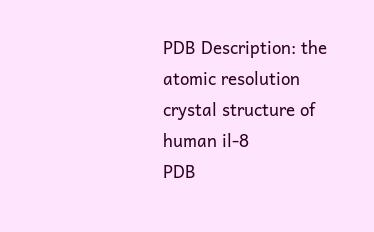PDB Description: the atomic resolution crystal structure of human il-8
PDB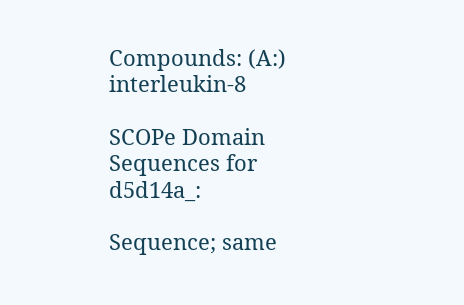Compounds: (A:) interleukin-8

SCOPe Domain Sequences for d5d14a_:

Sequence; same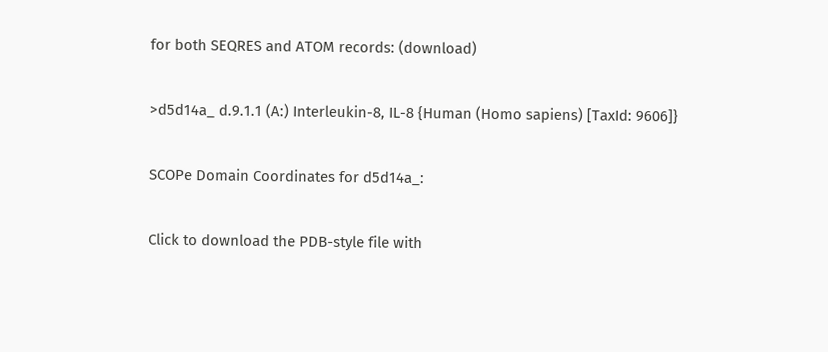for both SEQRES and ATOM records: (download)

>d5d14a_ d.9.1.1 (A:) Interleukin-8, IL-8 {Human (Homo sapiens) [TaxId: 9606]}

SCOPe Domain Coordinates for d5d14a_:

Click to download the PDB-style file with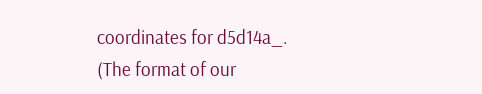coordinates for d5d14a_.
(The format of our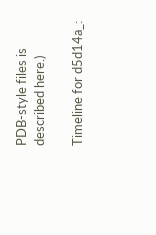PDB-style files is described here.)

Timeline for d5d14a_: